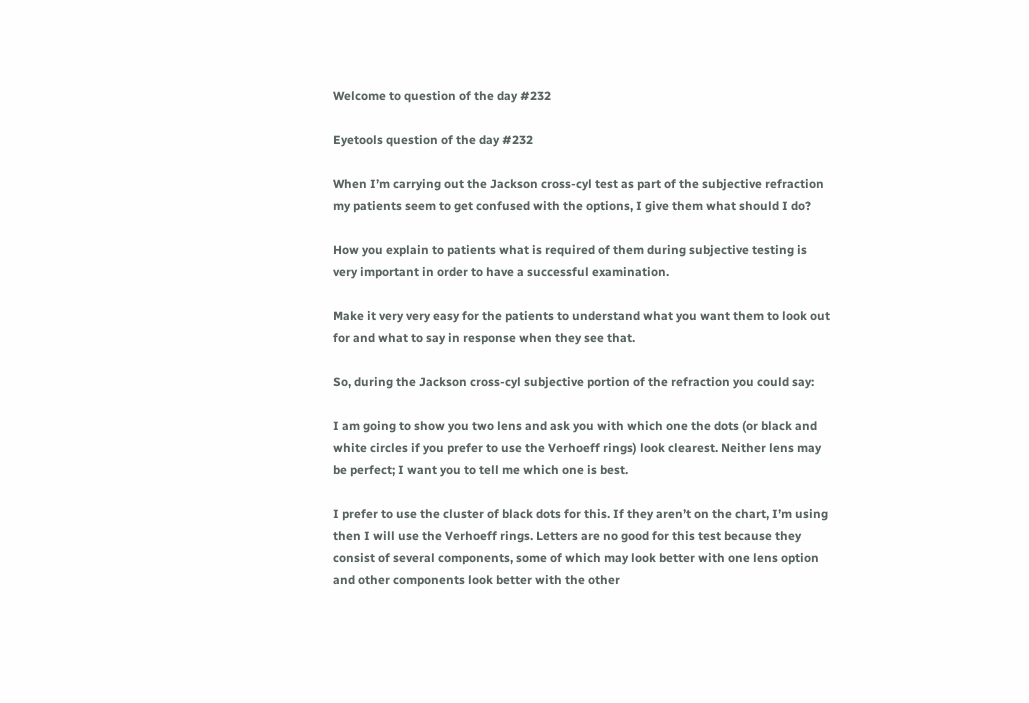Welcome to question of the day #232

Eyetools question of the day #232

When I’m carrying out the Jackson cross-cyl test as part of the subjective refraction my patients seem to get confused with the options, I give them what should I do?

How you explain to patients what is required of them during subjective testing is very important in order to have a successful examination.

Make it very very easy for the patients to understand what you want them to look out for and what to say in response when they see that.

So, during the Jackson cross-cyl subjective portion of the refraction you could say:

I am going to show you two lens and ask you with which one the dots (or black and white circles if you prefer to use the Verhoeff rings) look clearest. Neither lens may be perfect; I want you to tell me which one is best.

I prefer to use the cluster of black dots for this. If they aren’t on the chart, I’m using then I will use the Verhoeff rings. Letters are no good for this test because they consist of several components, some of which may look better with one lens option and other components look better with the other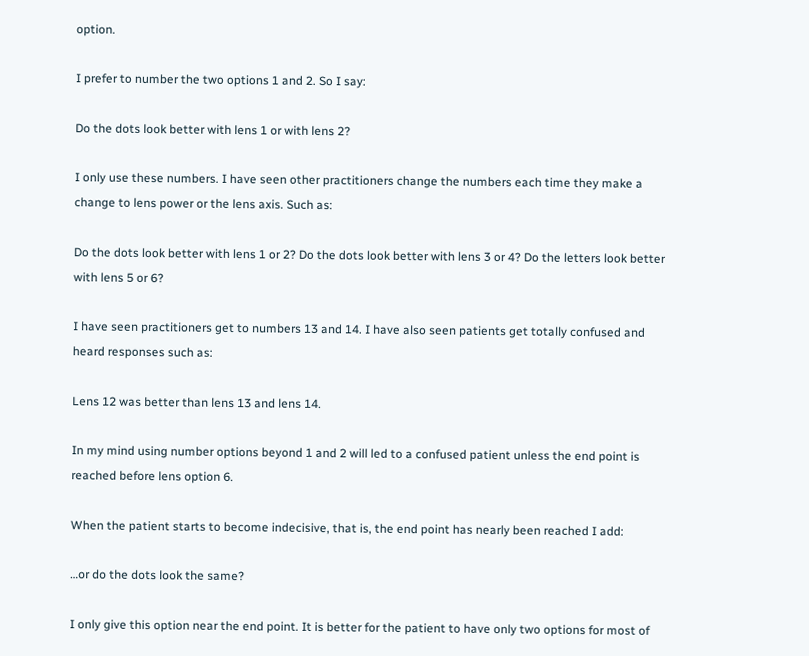option.

I prefer to number the two options 1 and 2. So I say:

Do the dots look better with lens 1 or with lens 2?

I only use these numbers. I have seen other practitioners change the numbers each time they make a change to lens power or the lens axis. Such as:

Do the dots look better with lens 1 or 2? Do the dots look better with lens 3 or 4? Do the letters look better with lens 5 or 6?

I have seen practitioners get to numbers 13 and 14. I have also seen patients get totally confused and heard responses such as:

Lens 12 was better than lens 13 and lens 14.

In my mind using number options beyond 1 and 2 will led to a confused patient unless the end point is reached before lens option 6.

When the patient starts to become indecisive, that is, the end point has nearly been reached I add:

…or do the dots look the same?

I only give this option near the end point. It is better for the patient to have only two options for most of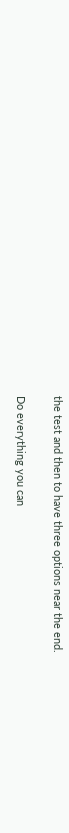the test and then to have three options near the end.

Do everything you can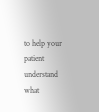to help your patient understand what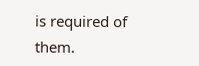is required of them.